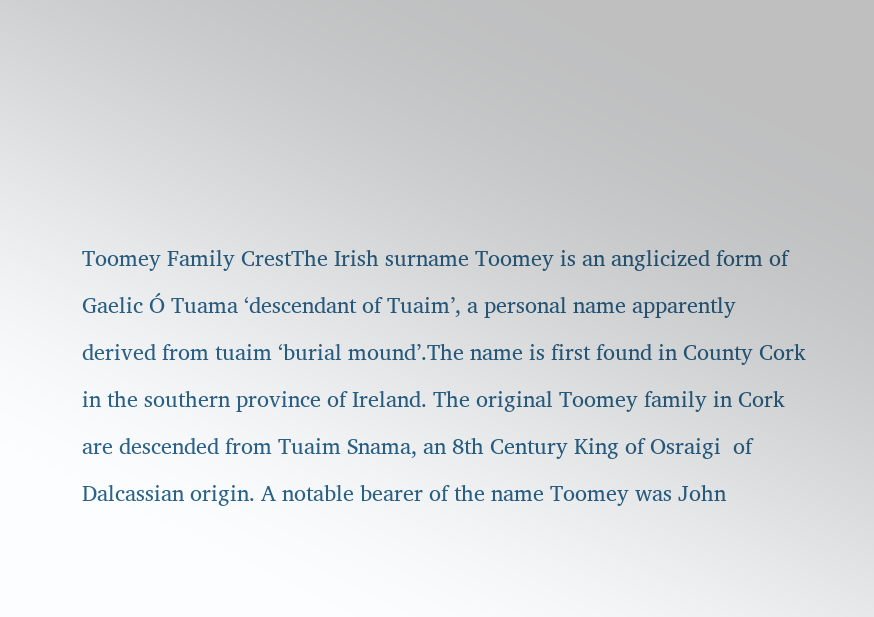Toomey Family CrestThe Irish surname Toomey is an anglicized form of Gaelic Ó Tuama ‘descendant of Tuaim’, a personal name apparently derived from tuaim ‘burial mound’.The name is first found in County Cork in the southern province of Ireland. The original Toomey family in Cork are descended from Tuaim Snama, an 8th Century King of Osraigi  of Dalcassian origin. A notable bearer of the name Toomey was John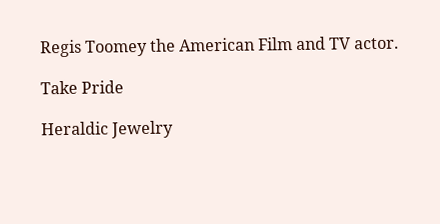Regis Toomey the American Film and TV actor.

Take Pride

Heraldic Jewelry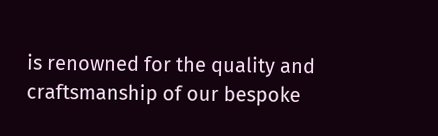is renowned for the quality and craftsmanship of our bespoke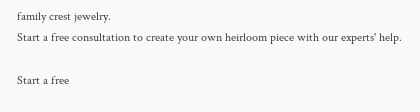family crest jewelry.
Start a free consultation to create your own heirloom piece with our experts' help.

Start a free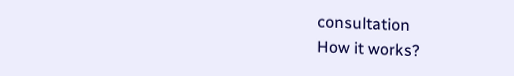consultation
How it works?